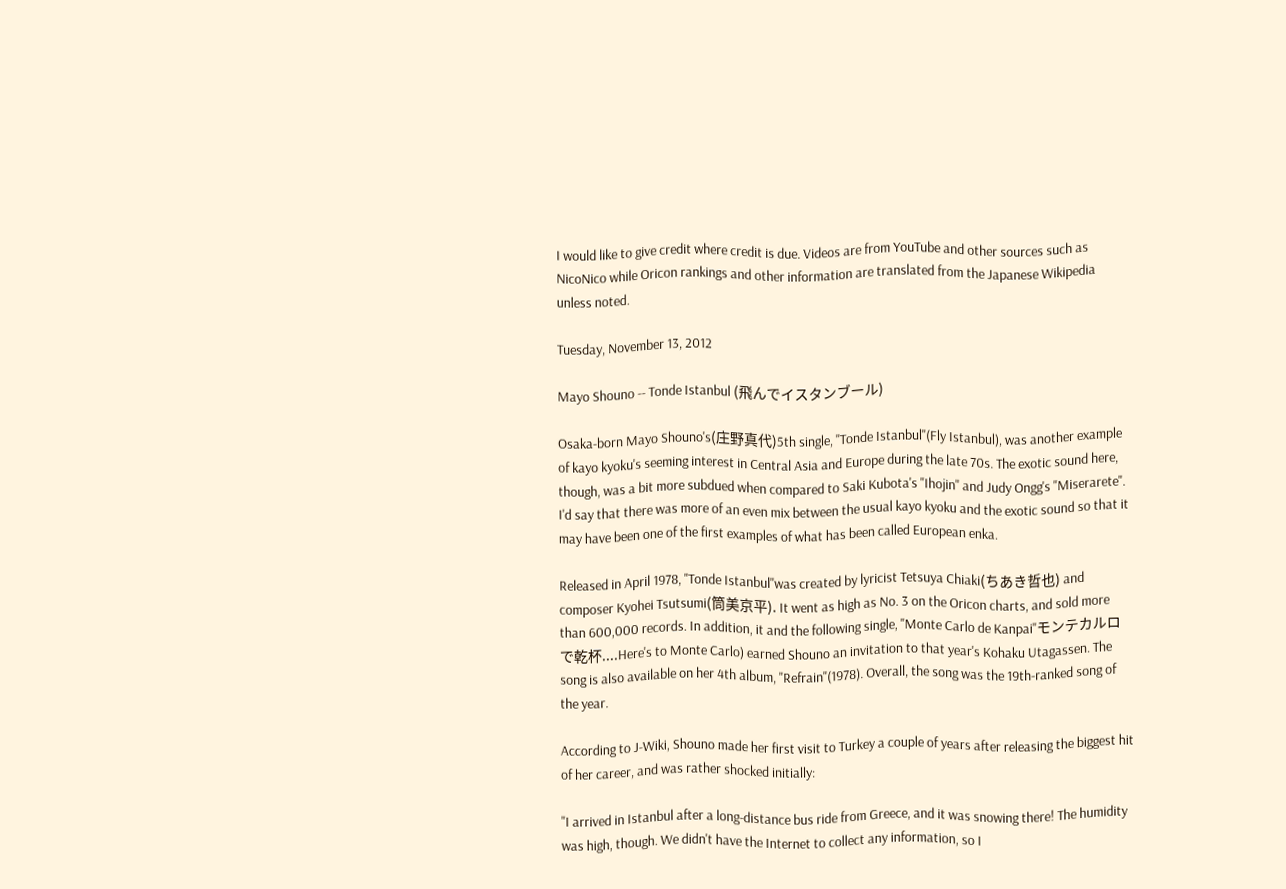I would like to give credit where credit is due. Videos are from YouTube and other sources such as NicoNico while Oricon rankings and other information are translated from the Japanese Wikipedia unless noted.

Tuesday, November 13, 2012

Mayo Shouno -- Tonde Istanbul (飛んでイスタンブール)

Osaka-born Mayo Shouno's(庄野真代)5th single, "Tonde Istanbul"(Fly Istanbul), was another example of kayo kyoku's seeming interest in Central Asia and Europe during the late 70s. The exotic sound here, though, was a bit more subdued when compared to Saki Kubota's "Ihojin" and Judy Ongg's "Miserarete". I'd say that there was more of an even mix between the usual kayo kyoku and the exotic sound so that it may have been one of the first examples of what has been called European enka.

Released in April 1978, "Tonde Istanbul"was created by lyricist Tetsuya Chiaki(ちあき哲也) and composer Kyohei Tsutsumi(筒美京平). It went as high as No. 3 on the Oricon charts, and sold more than 600,000 records. In addition, it and the following single, "Monte Carlo de Kanpai"モンテカルロで乾杯....Here's to Monte Carlo) earned Shouno an invitation to that year's Kohaku Utagassen. The song is also available on her 4th album, "Refrain"(1978). Overall, the song was the 19th-ranked song of the year.

According to J-Wiki, Shouno made her first visit to Turkey a couple of years after releasing the biggest hit of her career, and was rather shocked initially:

"I arrived in Istanbul after a long-distance bus ride from Greece, and it was snowing there! The humidity was high, though. We didn't have the Internet to collect any information, so I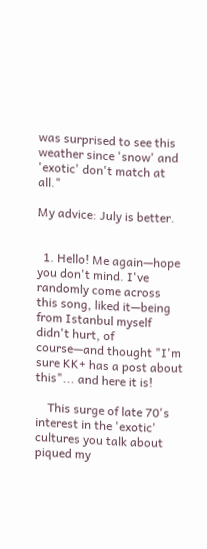was surprised to see this weather since 'snow' and 'exotic' don't match at all."

My advice: July is better.


  1. Hello! Me again—hope you don't mind. I've randomly come across this song, liked it—being from Istanbul myself didn't hurt, of course—and thought "I'm sure KK+ has a post about this"... and here it is!

    This surge of late 70's interest in the 'exotic' cultures you talk about piqued my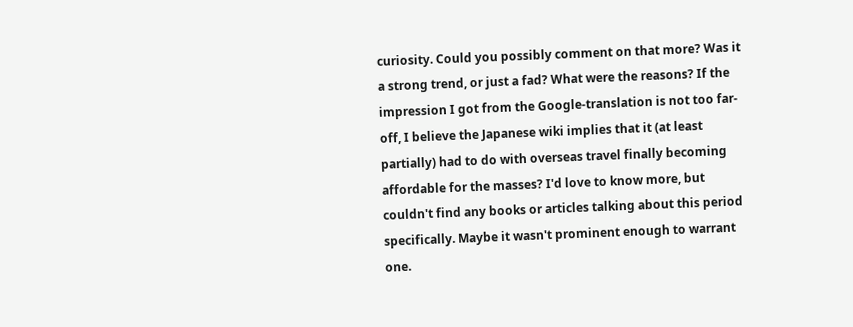curiosity. Could you possibly comment on that more? Was it a strong trend, or just a fad? What were the reasons? If the impression I got from the Google-translation is not too far-off, I believe the Japanese wiki implies that it (at least partially) had to do with overseas travel finally becoming affordable for the masses? I'd love to know more, but couldn't find any books or articles talking about this period specifically. Maybe it wasn't prominent enough to warrant one.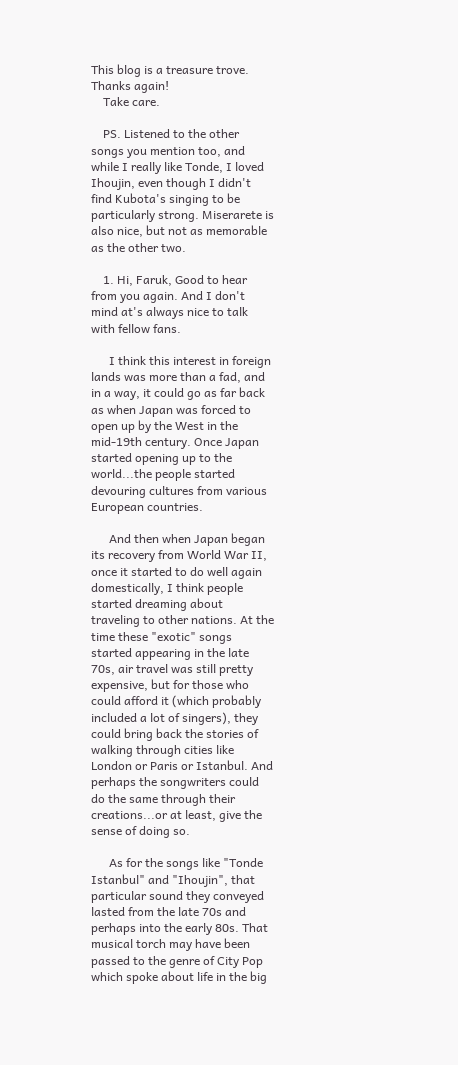This blog is a treasure trove. Thanks again!
    Take care.

    PS. Listened to the other songs you mention too, and while I really like Tonde, I loved Ihoujin, even though I didn't find Kubota's singing to be particularly strong. Miserarete is also nice, but not as memorable as the other two.

    1. Hi, Faruk, Good to hear from you again. And I don't mind at's always nice to talk with fellow fans.

      I think this interest in foreign lands was more than a fad, and in a way, it could go as far back as when Japan was forced to open up by the West in the mid-19th century. Once Japan started opening up to the world...the people started devouring cultures from various European countries.

      And then when Japan began its recovery from World War II, once it started to do well again domestically, I think people started dreaming about traveling to other nations. At the time these "exotic" songs started appearing in the late 70s, air travel was still pretty expensive, but for those who could afford it (which probably included a lot of singers), they could bring back the stories of walking through cities like London or Paris or Istanbul. And perhaps the songwriters could do the same through their creations...or at least, give the sense of doing so.

      As for the songs like "Tonde Istanbul" and "Ihoujin", that particular sound they conveyed lasted from the late 70s and perhaps into the early 80s. That musical torch may have been passed to the genre of City Pop which spoke about life in the big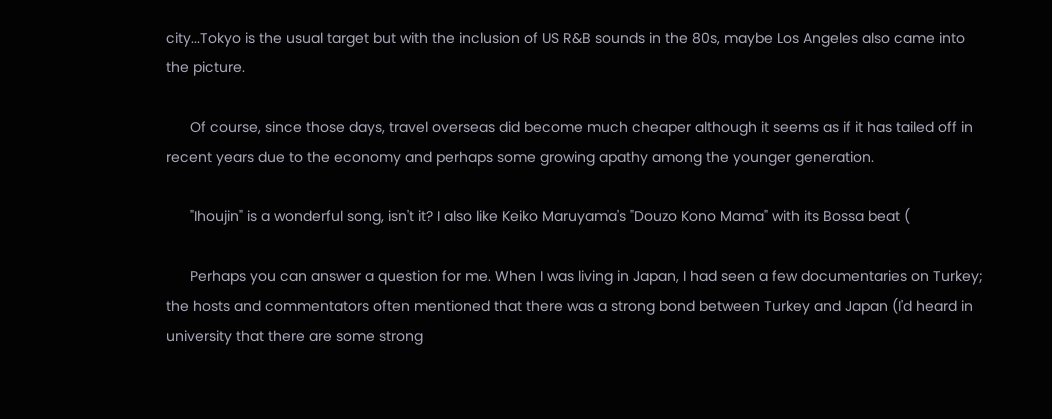city...Tokyo is the usual target but with the inclusion of US R&B sounds in the 80s, maybe Los Angeles also came into the picture.

      Of course, since those days, travel overseas did become much cheaper although it seems as if it has tailed off in recent years due to the economy and perhaps some growing apathy among the younger generation.

      "Ihoujin" is a wonderful song, isn't it? I also like Keiko Maruyama's "Douzo Kono Mama" with its Bossa beat (

      Perhaps you can answer a question for me. When I was living in Japan, I had seen a few documentaries on Turkey; the hosts and commentators often mentioned that there was a strong bond between Turkey and Japan (I'd heard in university that there are some strong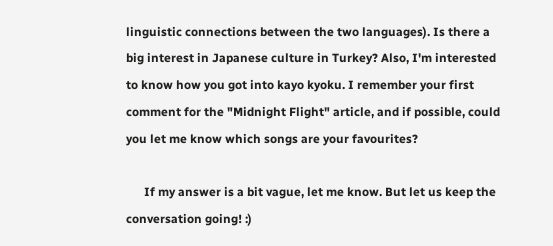linguistic connections between the two languages). Is there a big interest in Japanese culture in Turkey? Also, I'm interested to know how you got into kayo kyoku. I remember your first comment for the "Midnight Flight" article, and if possible, could you let me know which songs are your favourites?

      If my answer is a bit vague, let me know. But let us keep the conversation going! :)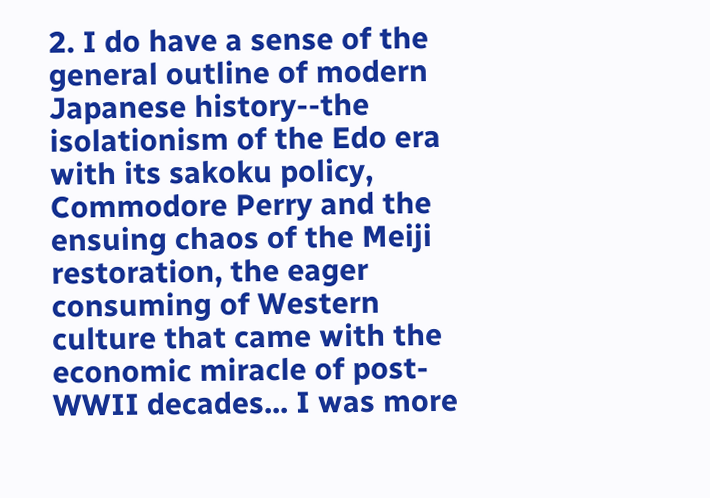2. I do have a sense of the general outline of modern Japanese history--the isolationism of the Edo era with its sakoku policy, Commodore Perry and the ensuing chaos of the Meiji restoration, the eager consuming of Western culture that came with the economic miracle of post-WWII decades... I was more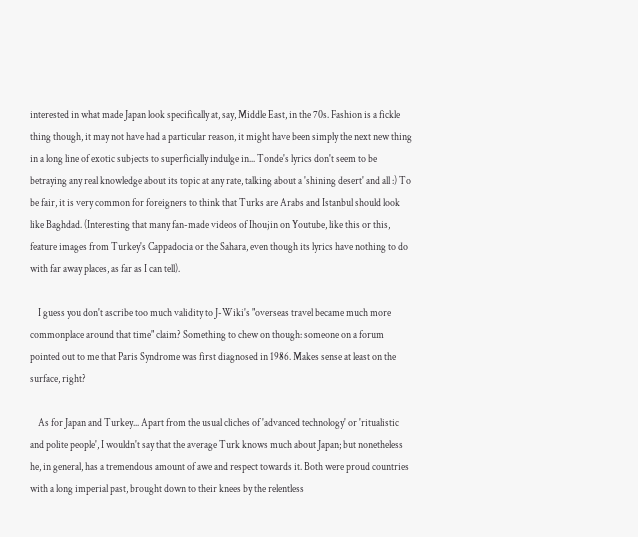interested in what made Japan look specifically at, say, Middle East, in the 70s. Fashion is a fickle thing though, it may not have had a particular reason, it might have been simply the next new thing in a long line of exotic subjects to superficially indulge in... Tonde's lyrics don't seem to be betraying any real knowledge about its topic at any rate, talking about a 'shining desert' and all :) To be fair, it is very common for foreigners to think that Turks are Arabs and Istanbul should look like Baghdad. (Interesting that many fan-made videos of Ihoujin on Youtube, like this or this, feature images from Turkey's Cappadocia or the Sahara, even though its lyrics have nothing to do with far away places, as far as I can tell).

    I guess you don't ascribe too much validity to J-Wiki's "overseas travel became much more commonplace around that time" claim? Something to chew on though: someone on a forum pointed out to me that Paris Syndrome was first diagnosed in 1986. Makes sense at least on the surface, right?

    As for Japan and Turkey... Apart from the usual cliches of 'advanced technology' or 'ritualistic and polite people', I wouldn't say that the average Turk knows much about Japan; but nonetheless he, in general, has a tremendous amount of awe and respect towards it. Both were proud countries with a long imperial past, brought down to their knees by the relentless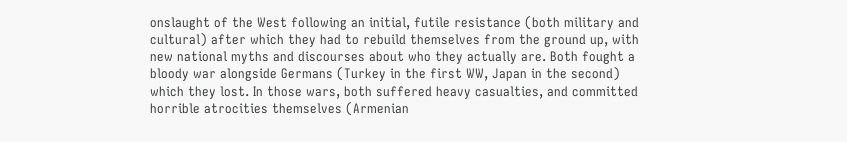onslaught of the West following an initial, futile resistance (both military and cultural) after which they had to rebuild themselves from the ground up, with new national myths and discourses about who they actually are. Both fought a bloody war alongside Germans (Turkey in the first WW, Japan in the second) which they lost. In those wars, both suffered heavy casualties, and committed horrible atrocities themselves (Armenian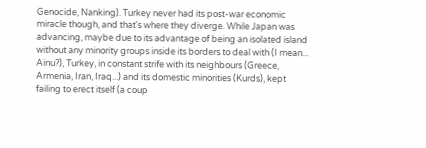Genocide, Nanking). Turkey never had its post-war economic miracle though, and that's where they diverge. While Japan was advancing, maybe due to its advantage of being an isolated island without any minority groups inside its borders to deal with (I mean... Ainu?), Turkey, in constant strife with its neighbours (Greece, Armenia, Iran, Iraq...) and its domestic minorities (Kurds), kept failing to erect itself (a coup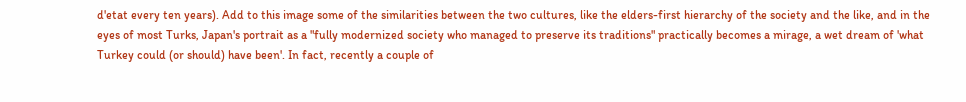d'etat every ten years). Add to this image some of the similarities between the two cultures, like the elders-first hierarchy of the society and the like, and in the eyes of most Turks, Japan's portrait as a "fully modernized society who managed to preserve its traditions" practically becomes a mirage, a wet dream of 'what Turkey could (or should) have been'. In fact, recently a couple of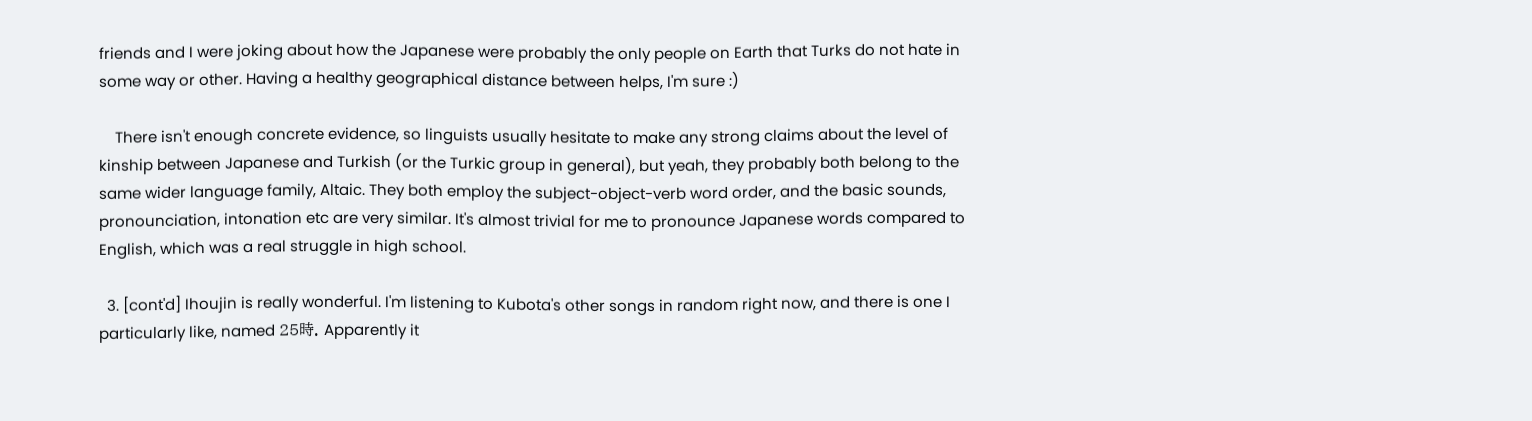friends and I were joking about how the Japanese were probably the only people on Earth that Turks do not hate in some way or other. Having a healthy geographical distance between helps, I'm sure :)

    There isn't enough concrete evidence, so linguists usually hesitate to make any strong claims about the level of kinship between Japanese and Turkish (or the Turkic group in general), but yeah, they probably both belong to the same wider language family, Altaic. They both employ the subject-object-verb word order, and the basic sounds, pronounciation, intonation etc are very similar. It's almost trivial for me to pronounce Japanese words compared to English, which was a real struggle in high school.

  3. [cont'd] Ihoujin is really wonderful. I'm listening to Kubota's other songs in random right now, and there is one I particularly like, named 25時. Apparently it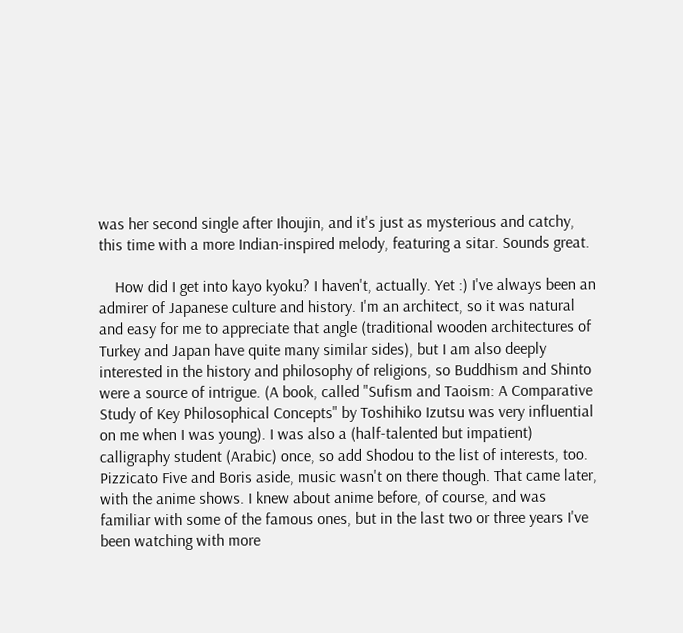was her second single after Ihoujin, and it's just as mysterious and catchy, this time with a more Indian-inspired melody, featuring a sitar. Sounds great.

    How did I get into kayo kyoku? I haven't, actually. Yet :) I've always been an admirer of Japanese culture and history. I'm an architect, so it was natural and easy for me to appreciate that angle (traditional wooden architectures of Turkey and Japan have quite many similar sides), but I am also deeply interested in the history and philosophy of religions, so Buddhism and Shinto were a source of intrigue. (A book, called "Sufism and Taoism: A Comparative Study of Key Philosophical Concepts" by Toshihiko Izutsu was very influential on me when I was young). I was also a (half-talented but impatient) calligraphy student (Arabic) once, so add Shodou to the list of interests, too. Pizzicato Five and Boris aside, music wasn't on there though. That came later, with the anime shows. I knew about anime before, of course, and was familiar with some of the famous ones, but in the last two or three years I've been watching with more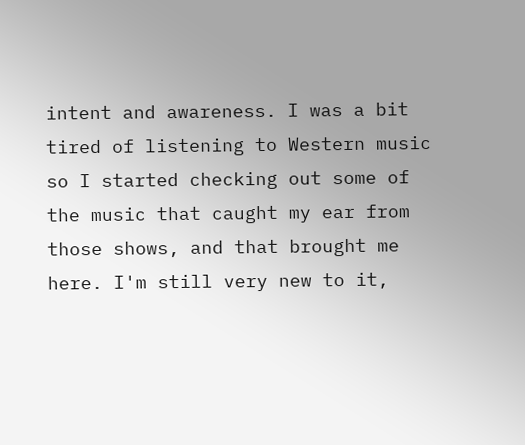intent and awareness. I was a bit tired of listening to Western music so I started checking out some of the music that caught my ear from those shows, and that brought me here. I'm still very new to it,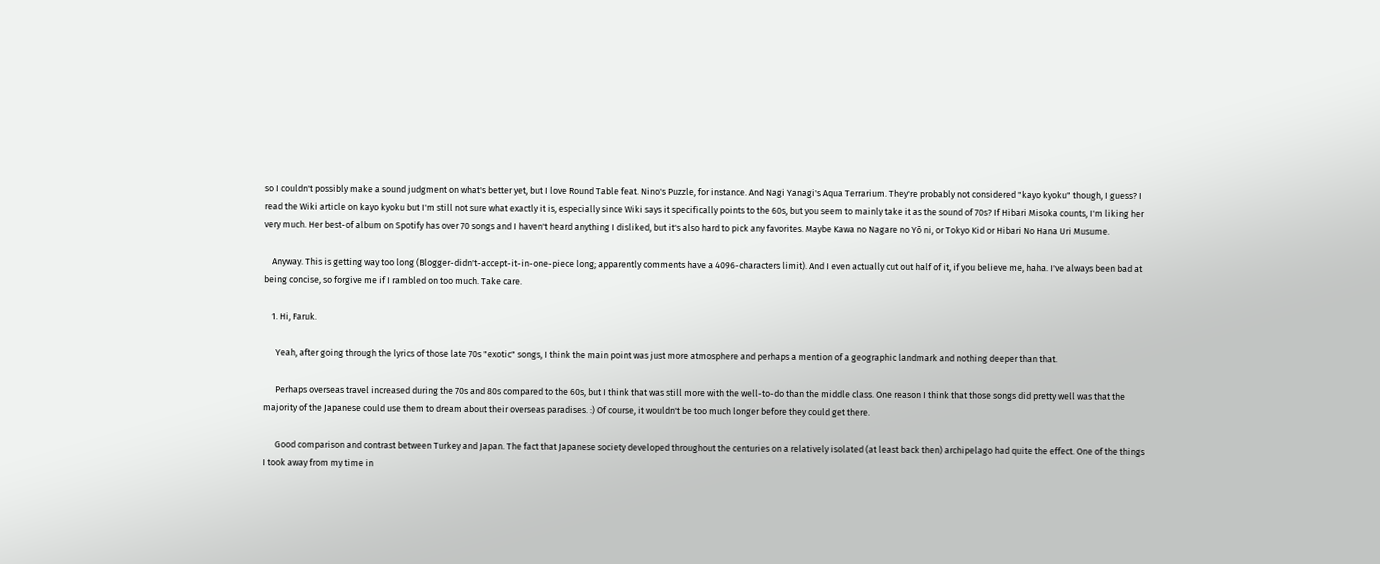so I couldn't possibly make a sound judgment on what's better yet, but I love Round Table feat. Nino's Puzzle, for instance. And Nagi Yanagi's Aqua Terrarium. They're probably not considered "kayo kyoku" though, I guess? I read the Wiki article on kayo kyoku but I'm still not sure what exactly it is, especially since Wiki says it specifically points to the 60s, but you seem to mainly take it as the sound of 70s? If Hibari Misoka counts, I'm liking her very much. Her best-of album on Spotify has over 70 songs and I haven't heard anything I disliked, but it's also hard to pick any favorites. Maybe Kawa no Nagare no Yō ni, or Tokyo Kid or Hibari No Hana Uri Musume.

    Anyway. This is getting way too long (Blogger-didn't-accept-it-in-one-piece long; apparently comments have a 4096-characters limit). And I even actually cut out half of it, if you believe me, haha. I've always been bad at being concise, so forgive me if I rambled on too much. Take care.

    1. Hi, Faruk.

      Yeah, after going through the lyrics of those late 70s "exotic" songs, I think the main point was just more atmosphere and perhaps a mention of a geographic landmark and nothing deeper than that.

      Perhaps overseas travel increased during the 70s and 80s compared to the 60s, but I think that was still more with the well-to-do than the middle class. One reason I think that those songs did pretty well was that the majority of the Japanese could use them to dream about their overseas paradises. :) Of course, it wouldn't be too much longer before they could get there.

      Good comparison and contrast between Turkey and Japan. The fact that Japanese society developed throughout the centuries on a relatively isolated (at least back then) archipelago had quite the effect. One of the things I took away from my time in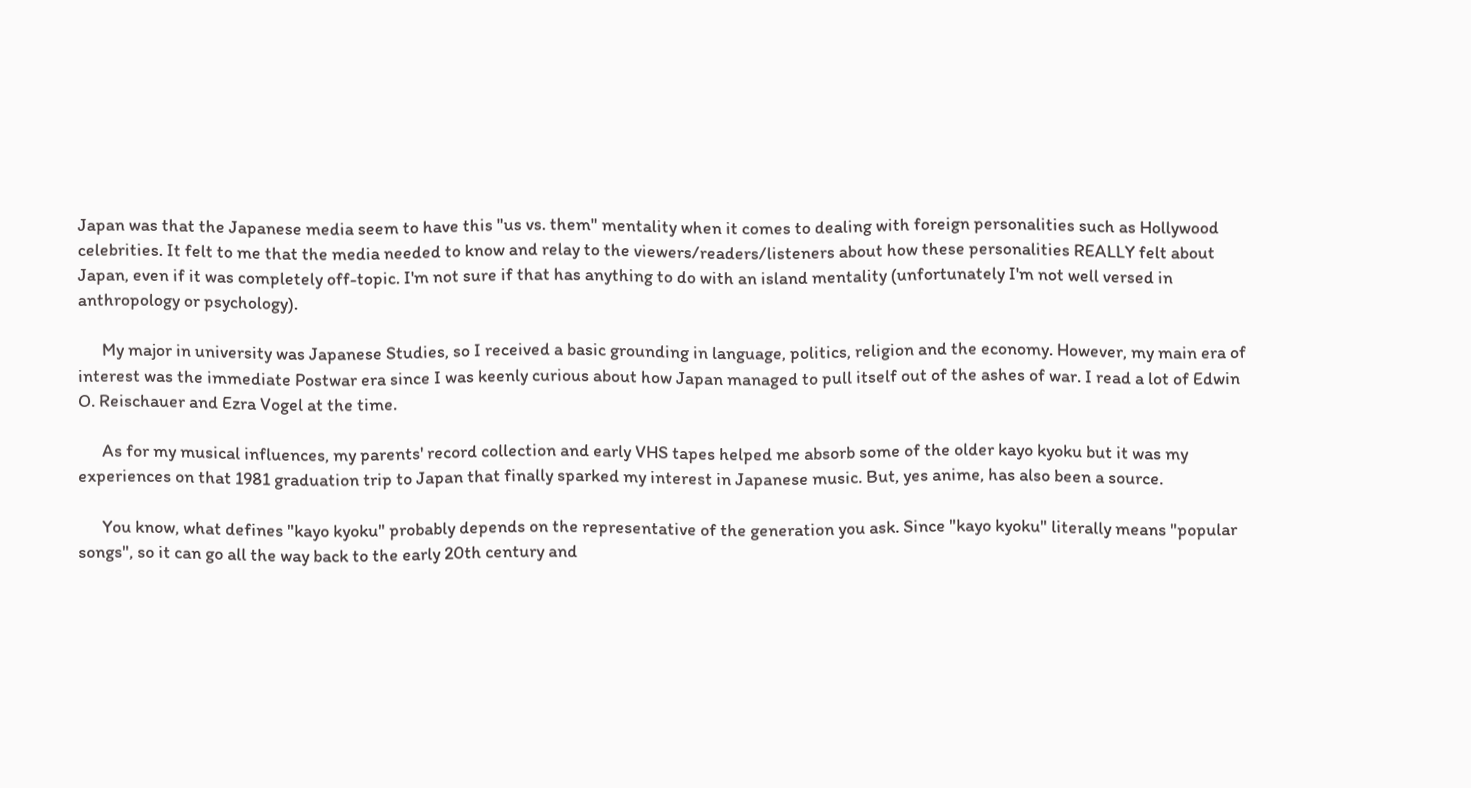Japan was that the Japanese media seem to have this "us vs. them" mentality when it comes to dealing with foreign personalities such as Hollywood celebrities. It felt to me that the media needed to know and relay to the viewers/readers/listeners about how these personalities REALLY felt about Japan, even if it was completely off-topic. I'm not sure if that has anything to do with an island mentality (unfortunately I'm not well versed in anthropology or psychology).

      My major in university was Japanese Studies, so I received a basic grounding in language, politics, religion and the economy. However, my main era of interest was the immediate Postwar era since I was keenly curious about how Japan managed to pull itself out of the ashes of war. I read a lot of Edwin O. Reischauer and Ezra Vogel at the time.

      As for my musical influences, my parents' record collection and early VHS tapes helped me absorb some of the older kayo kyoku but it was my experiences on that 1981 graduation trip to Japan that finally sparked my interest in Japanese music. But, yes anime, has also been a source.

      You know, what defines "kayo kyoku" probably depends on the representative of the generation you ask. Since "kayo kyoku" literally means "popular songs", so it can go all the way back to the early 20th century and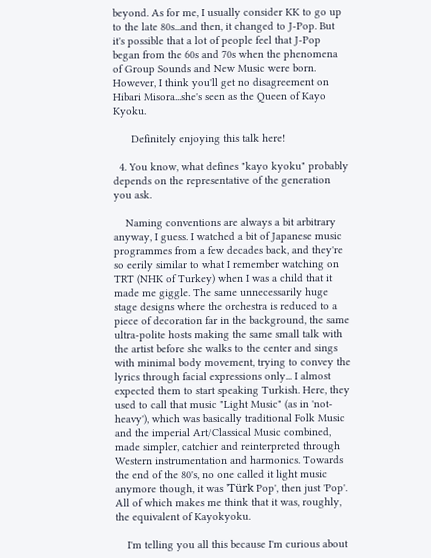beyond. As for me, I usually consider KK to go up to the late 80s...and then, it changed to J-Pop. But it's possible that a lot of people feel that J-Pop began from the 60s and 70s when the phenomena of Group Sounds and New Music were born. However, I think you'll get no disagreement on Hibari Misora...she's seen as the Queen of Kayo Kyoku.

      Definitely enjoying this talk here!

  4. You know, what defines "kayo kyoku" probably depends on the representative of the generation you ask.

    Naming conventions are always a bit arbitrary anyway, I guess. I watched a bit of Japanese music programmes from a few decades back, and they're so eerily similar to what I remember watching on TRT (NHK of Turkey) when I was a child that it made me giggle. The same unnecessarily huge stage designs where the orchestra is reduced to a piece of decoration far in the background, the same ultra-polite hosts making the same small talk with the artist before she walks to the center and sings with minimal body movement, trying to convey the lyrics through facial expressions only... I almost expected them to start speaking Turkish. Here, they used to call that music "Light Music" (as in 'not-heavy'), which was basically traditional Folk Music and the imperial Art/Classical Music combined, made simpler, catchier and reinterpreted through Western instrumentation and harmonics. Towards the end of the 80's, no one called it light music anymore though, it was 'Türk Pop', then just 'Pop'. All of which makes me think that it was, roughly, the equivalent of Kayokyoku.

    I'm telling you all this because I'm curious about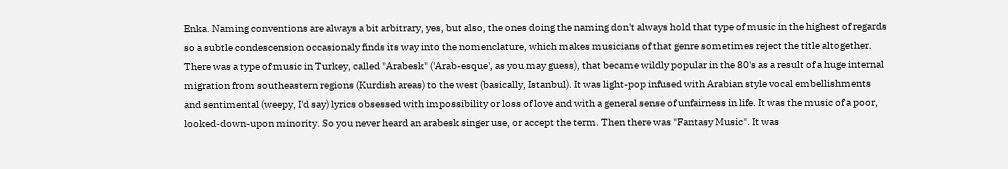Enka. Naming conventions are always a bit arbitrary, yes, but also, the ones doing the naming don't always hold that type of music in the highest of regards so a subtle condescension occasionaly finds its way into the nomenclature, which makes musicians of that genre sometimes reject the title altogether. There was a type of music in Turkey, called "Arabesk" ('Arab-esque', as you may guess), that became wildly popular in the 80's as a result of a huge internal migration from southeastern regions (Kurdish areas) to the west (basically, Istanbul). It was light-pop infused with Arabian style vocal embellishments and sentimental (weepy, I'd say) lyrics obsessed with impossibility or loss of love and with a general sense of unfairness in life. It was the music of a poor, looked-down-upon minority. So you never heard an arabesk singer use, or accept the term. Then there was "Fantasy Music". It was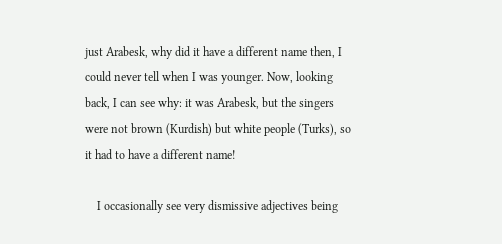just Arabesk, why did it have a different name then, I could never tell when I was younger. Now, looking back, I can see why: it was Arabesk, but the singers were not brown (Kurdish) but white people (Turks), so it had to have a different name!

    I occasionally see very dismissive adjectives being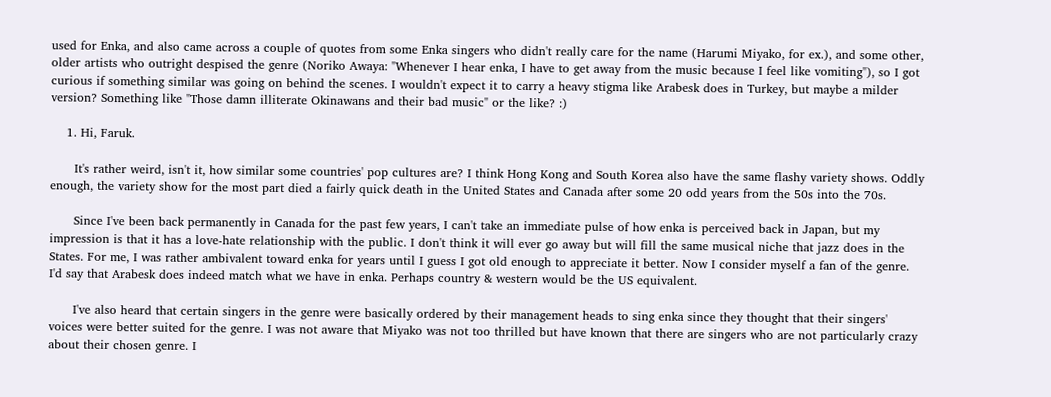used for Enka, and also came across a couple of quotes from some Enka singers who didn't really care for the name (Harumi Miyako, for ex.), and some other, older artists who outright despised the genre (Noriko Awaya: "Whenever I hear enka, I have to get away from the music because I feel like vomiting"), so I got curious if something similar was going on behind the scenes. I wouldn't expect it to carry a heavy stigma like Arabesk does in Turkey, but maybe a milder version? Something like "Those damn illiterate Okinawans and their bad music" or the like? :)

    1. Hi, Faruk.

      It's rather weird, isn't it, how similar some countries' pop cultures are? I think Hong Kong and South Korea also have the same flashy variety shows. Oddly enough, the variety show for the most part died a fairly quick death in the United States and Canada after some 20 odd years from the 50s into the 70s.

      Since I've been back permanently in Canada for the past few years, I can't take an immediate pulse of how enka is perceived back in Japan, but my impression is that it has a love-hate relationship with the public. I don't think it will ever go away but will fill the same musical niche that jazz does in the States. For me, I was rather ambivalent toward enka for years until I guess I got old enough to appreciate it better. Now I consider myself a fan of the genre. I'd say that Arabesk does indeed match what we have in enka. Perhaps country & western would be the US equivalent.

      I've also heard that certain singers in the genre were basically ordered by their management heads to sing enka since they thought that their singers' voices were better suited for the genre. I was not aware that Miyako was not too thrilled but have known that there are singers who are not particularly crazy about their chosen genre. I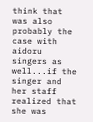think that was also probably the case with aidoru singers as well...if the singer and her staff realized that she was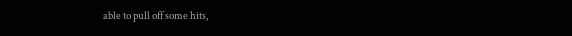able to pull off some hits,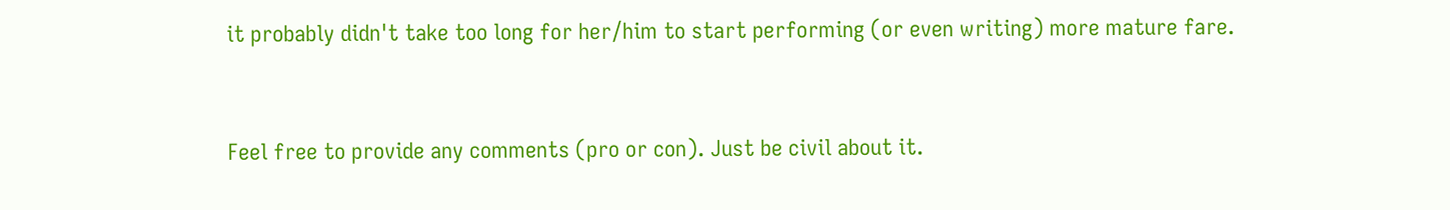it probably didn't take too long for her/him to start performing (or even writing) more mature fare.


Feel free to provide any comments (pro or con). Just be civil about it.